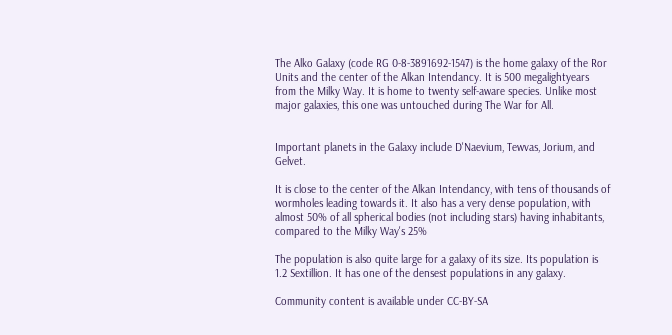The Alko Galaxy (code RG 0-8-3891692-1547) is the home galaxy of the Ror Units and the center of the Alkan Intendancy. It is 500 megalightyears from the Milky Way. It is home to twenty self-aware species. Unlike most major galaxies, this one was untouched during The War for All.


Important planets in the Galaxy include D'Naevium, Tewvas, Jorium, and Gelvet.

It is close to the center of the Alkan Intendancy, with tens of thousands of wormholes leading towards it. It also has a very dense population, with almost 50% of all spherical bodies (not including stars) having inhabitants, compared to the Milky Way's 25%

The population is also quite large for a galaxy of its size. Its population is 1.2 Sextillion. It has one of the densest populations in any galaxy.

Community content is available under CC-BY-SA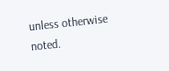unless otherwise noted.